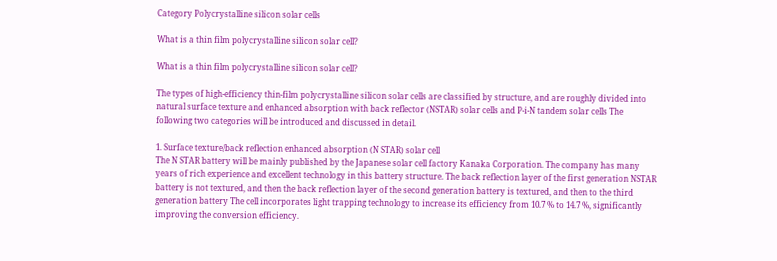Category Polycrystalline silicon solar cells

What is a thin film polycrystalline silicon solar cell?

What is a thin film polycrystalline silicon solar cell?

The types of high-efficiency thin-film polycrystalline silicon solar cells are classified by structure, and are roughly divided into natural surface texture and enhanced absorption with back reflector (NSTAR) solar cells and P-i-N tandem solar cells The following two categories will be introduced and discussed in detail.

1. Surface texture/back reflection enhanced absorption (N STAR) solar cell
The N STAR battery will be mainly published by the Japanese solar cell factory Kanaka Corporation. The company has many years of rich experience and excellent technology in this battery structure. The back reflection layer of the first generation NSTAR battery is not textured, and then the back reflection layer of the second generation battery is textured, and then to the third generation battery The cell incorporates light trapping technology to increase its efficiency from 10.7 % to 14.7 %, significantly improving the conversion efficiency.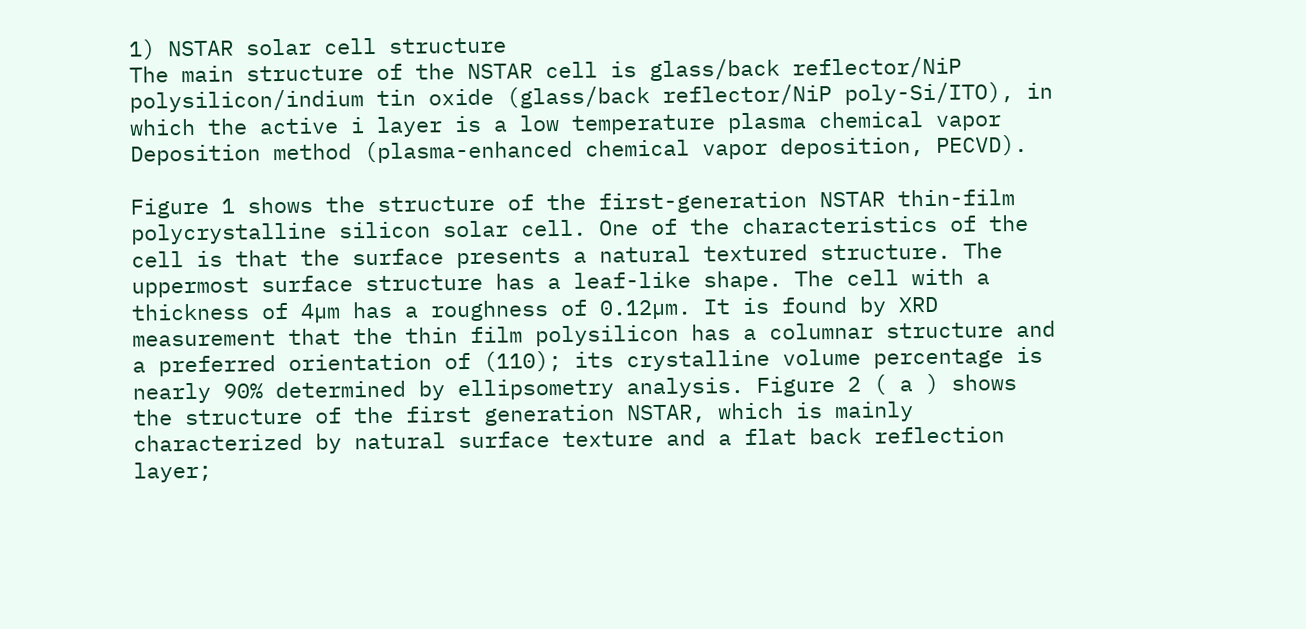1) NSTAR solar cell structure
The main structure of the NSTAR cell is glass/back reflector/NiP polysilicon/indium tin oxide (glass/back reflector/NiP poly-Si/ITO), in which the active i layer is a low temperature plasma chemical vapor Deposition method (plasma-enhanced chemical vapor deposition, PECVD).

Figure 1 shows the structure of the first-generation NSTAR thin-film polycrystalline silicon solar cell. One of the characteristics of the cell is that the surface presents a natural textured structure. The uppermost surface structure has a leaf-like shape. The cell with a thickness of 4µm has a roughness of 0.12µm. It is found by XRD measurement that the thin film polysilicon has a columnar structure and a preferred orientation of (110); its crystalline volume percentage is nearly 90% determined by ellipsometry analysis. Figure 2 ( a ) shows the structure of the first generation NSTAR, which is mainly characterized by natural surface texture and a flat back reflection layer;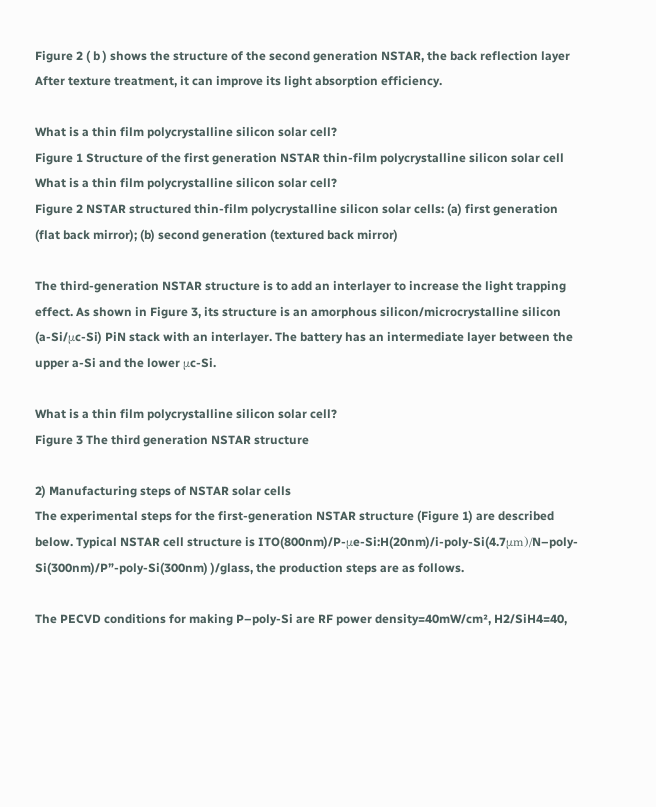Figure 2 ( b ) shows the structure of the second generation NSTAR, the back reflection layer After texture treatment, it can improve its light absorption efficiency.

What is a thin film polycrystalline silicon solar cell?
Figure 1 Structure of the first generation NSTAR thin-film polycrystalline silicon solar cell
What is a thin film polycrystalline silicon solar cell?
Figure 2 NSTAR structured thin-film polycrystalline silicon solar cells: (a) first generation (flat back mirror); (b) second generation (textured back mirror)

The third-generation NSTAR structure is to add an interlayer to increase the light trapping effect. As shown in Figure 3, its structure is an amorphous silicon/microcrystalline silicon (a-Si/μc-Si) PiN stack with an interlayer. The battery has an intermediate layer between the upper a-Si and the lower μc-Si.

What is a thin film polycrystalline silicon solar cell?
Figure 3 The third generation NSTAR structure

2) Manufacturing steps of NSTAR solar cells
The experimental steps for the first-generation NSTAR structure (Figure 1) are described below. Typical NSTAR cell structure is ITO(800nm)/P-μe-Si:H(20nm)/i-poly-Si(4.7μm)/N–poly-Si(300nm)/P”-poly-Si(300nm) )/glass, the production steps are as follows.

The PECVD conditions for making P–poly-Si are RF power density=40mW/cm², H2/SiH4=40,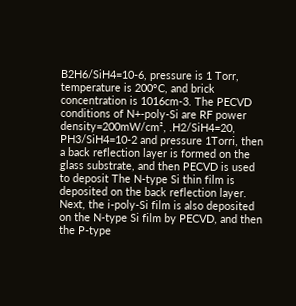B2H6/SiH4=10-6, pressure is 1 Torr, temperature is 200°C, and brick concentration is 1016cm-3. The PECVD conditions of N+-poly-Si are RF power density=200mW/cm², .H2/SiH4=20, PH3/SiH4=10-2 and pressure 1Torri, then a back reflection layer is formed on the glass substrate, and then PECVD is used to deposit The N-type Si thin film is deposited on the back reflection layer. Next, the i-poly-Si film is also deposited on the N-type Si film by PECVD, and then the P-type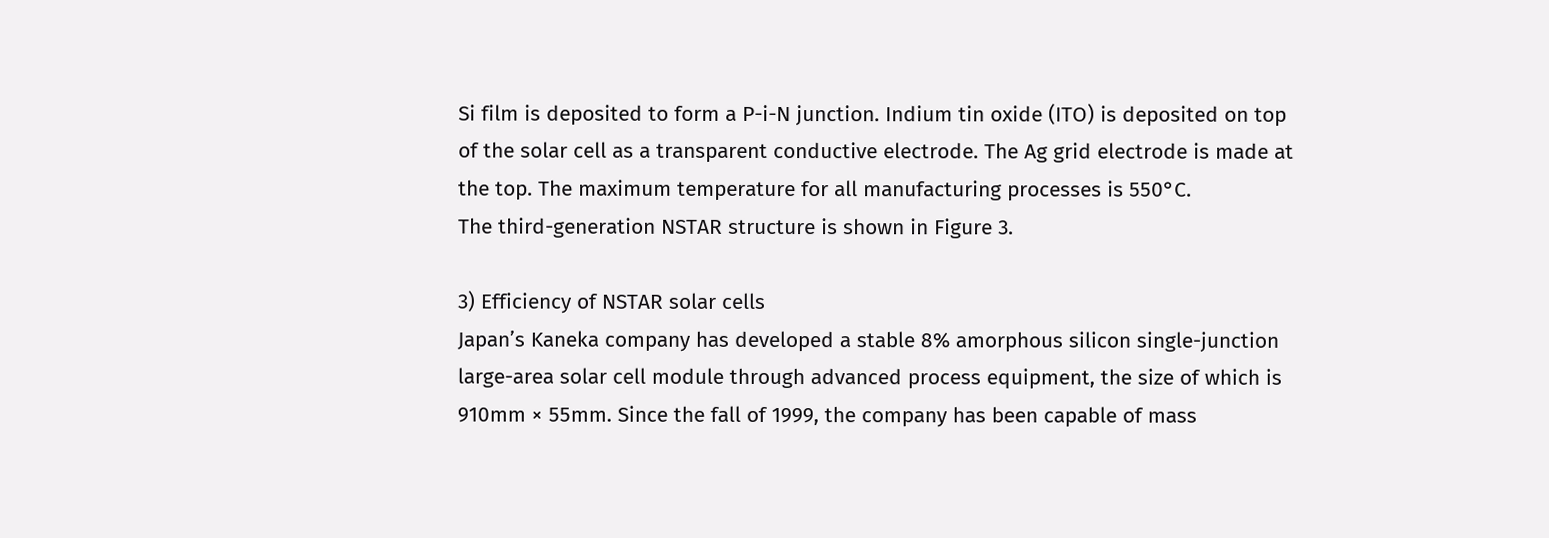Si film is deposited to form a P-i-N junction. Indium tin oxide (ITO) is deposited on top of the solar cell as a transparent conductive electrode. The Ag grid electrode is made at the top. The maximum temperature for all manufacturing processes is 550°C.
The third-generation NSTAR structure is shown in Figure 3.

3) Efficiency of NSTAR solar cells
Japan’s Kaneka company has developed a stable 8% amorphous silicon single-junction large-area solar cell module through advanced process equipment, the size of which is 910mm × 55mm. Since the fall of 1999, the company has been capable of mass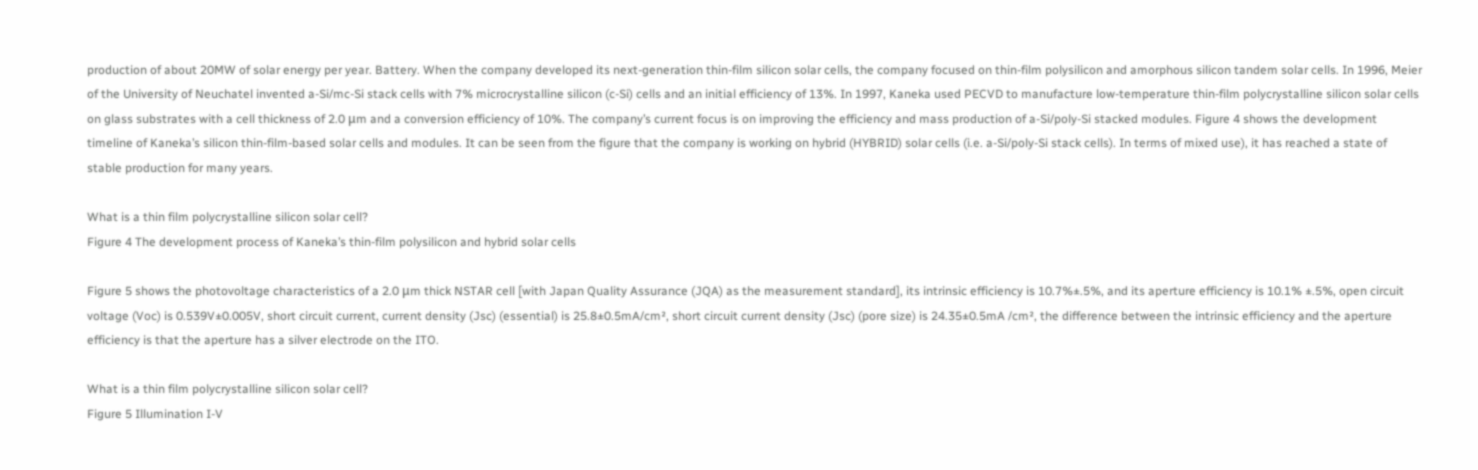production of about 20MW of solar energy per year. Battery. When the company developed its next-generation thin-film silicon solar cells, the company focused on thin-film polysilicon and amorphous silicon tandem solar cells. In 1996, Meier of the University of Neuchatel invented a-Si/mc-Si stack cells with 7% microcrystalline silicon (c-Si) cells and an initial efficiency of 13%. In 1997, Kaneka used PECVD to manufacture low-temperature thin-film polycrystalline silicon solar cells on glass substrates with a cell thickness of 2.0 μm and a conversion efficiency of 10%. The company’s current focus is on improving the efficiency and mass production of a-Si/poly-Si stacked modules. Figure 4 shows the development timeline of Kaneka’s silicon thin-film-based solar cells and modules. It can be seen from the figure that the company is working on hybrid (HYBRID) solar cells (i.e. a-Si/poly-Si stack cells). In terms of mixed use), it has reached a state of stable production for many years.

What is a thin film polycrystalline silicon solar cell?
Figure 4 The development process of Kaneka’s thin-film polysilicon and hybrid solar cells

Figure 5 shows the photovoltage characteristics of a 2.0 μm thick NSTAR cell [with Japan Quality Assurance (JQA) as the measurement standard], its intrinsic efficiency is 10.7%±.5%, and its aperture efficiency is 10.1% ±.5%, open circuit voltage (Voc) is 0.539V±0.005V, short circuit current, current density (Jsc) (essential) is 25.8±0.5mA/cm², short circuit current density (Jsc) (pore size) is 24.35±0.5mA /cm², the difference between the intrinsic efficiency and the aperture efficiency is that the aperture has a silver electrode on the ITO.

What is a thin film polycrystalline silicon solar cell?
Figure 5 Illumination I-V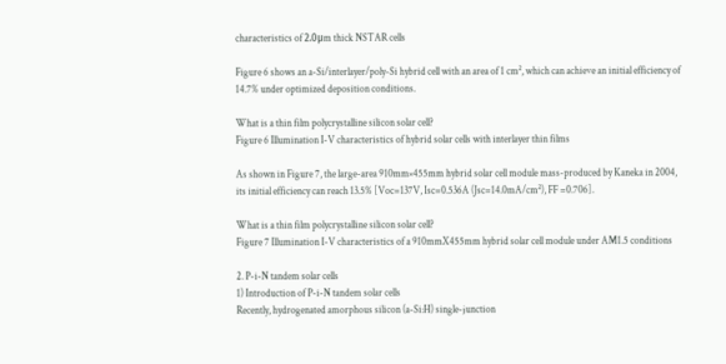characteristics of 2.0μm thick NSTAR cells

Figure 6 shows an a-Si/interlayer/poly-Si hybrid cell with an area of 1 cm², which can achieve an initial efficiency of 14.7% under optimized deposition conditions.

What is a thin film polycrystalline silicon solar cell?
Figure 6 Illumination I-V characteristics of hybrid solar cells with interlayer thin films

As shown in Figure 7, the large-area 910mm×455mm hybrid solar cell module mass-produced by Kaneka in 2004, its initial efficiency can reach 13.5% [Voc=137V, Isc=0.536A (Jsc=14.0mA/cm²), FF =0.706].

What is a thin film polycrystalline silicon solar cell?
Figure 7 Illumination I-V characteristics of a 910mmX455mm hybrid solar cell module under AM1.5 conditions

2. P-i-N tandem solar cells
1) Introduction of P-i-N tandem solar cells
Recently, hydrogenated amorphous silicon (a-Si:H) single-junction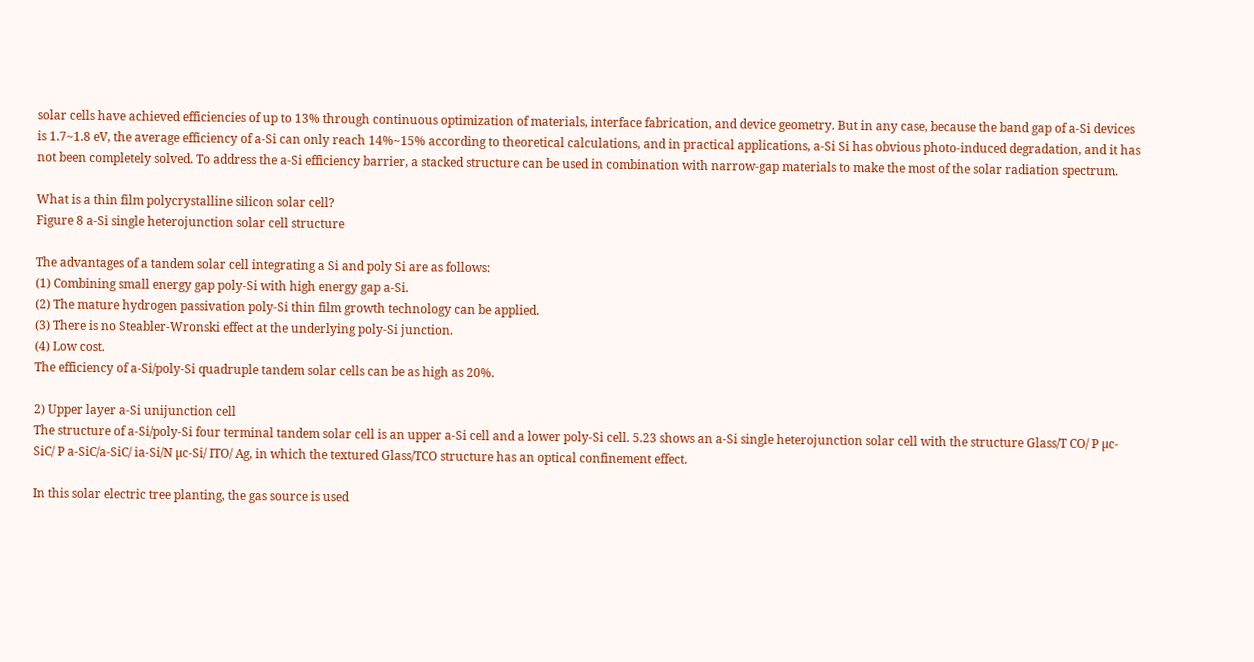solar cells have achieved efficiencies of up to 13% through continuous optimization of materials, interface fabrication, and device geometry. But in any case, because the band gap of a-Si devices is 1.7~1.8 eV, the average efficiency of a-Si can only reach 14%~15% according to theoretical calculations, and in practical applications, a-Si Si has obvious photo-induced degradation, and it has not been completely solved. To address the a-Si efficiency barrier, a stacked structure can be used in combination with narrow-gap materials to make the most of the solar radiation spectrum.

What is a thin film polycrystalline silicon solar cell?
Figure 8 a-Si single heterojunction solar cell structure

The advantages of a tandem solar cell integrating a Si and poly Si are as follows:
(1) Combining small energy gap poly-Si with high energy gap a-Si.
(2) The mature hydrogen passivation poly-Si thin film growth technology can be applied.
(3) There is no Steabler-Wronski effect at the underlying poly-Si junction.
(4) Low cost.
The efficiency of a-Si/poly-Si quadruple tandem solar cells can be as high as 20%.

2) Upper layer a-Si unijunction cell
The structure of a-Si/poly-Si four terminal tandem solar cell is an upper a-Si cell and a lower poly-Si cell. 5.23 shows an a-Si single heterojunction solar cell with the structure Glass/T CO/ P µc-SiC/ P a-SiC/a-SiC/ ia-Si/N µc-Si/ ITO/ Ag, in which the textured Glass/TCO structure has an optical confinement effect.

In this solar electric tree planting, the gas source is used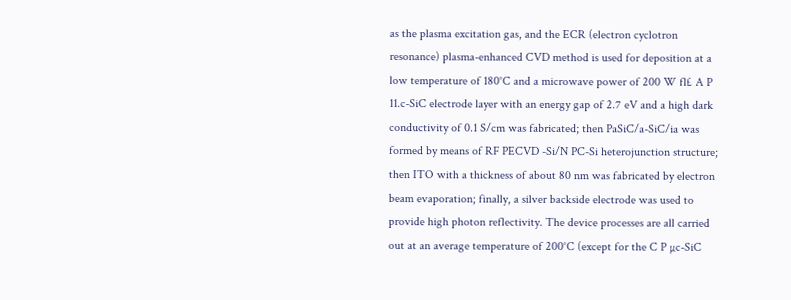as the plasma excitation gas, and the ECR (electron cyclotron resonance) plasma-enhanced CVD method is used for deposition at a low temperature of 180°C and a microwave power of 200 W fl£ A P 11.c-SiC electrode layer with an energy gap of 2.7 eV and a high dark conductivity of 0.1 S/cm was fabricated; then PaSiC/a-SiC/ia was formed by means of RF PECVD -Si/N PC-Si heterojunction structure; then ITO with a thickness of about 80 nm was fabricated by electron beam evaporation; finally, a silver backside electrode was used to provide high photon reflectivity. The device processes are all carried out at an average temperature of 200°C (except for the C P µc-SiC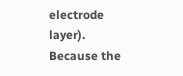electrode layer). Because the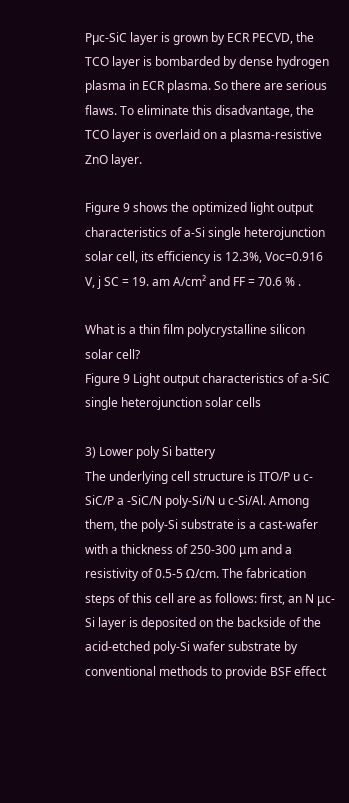Pµc-SiC layer is grown by ECR PECVD, the TCO layer is bombarded by dense hydrogen plasma in ECR plasma. So there are serious flaws. To eliminate this disadvantage, the TCO layer is overlaid on a plasma-resistive ZnO layer.

Figure 9 shows the optimized light output characteristics of a-Si single heterojunction solar cell, its efficiency is 12.3%, Voc=0.916 V, j SC = 19. am A/cm² and FF = 70.6 % .

What is a thin film polycrystalline silicon solar cell?
Figure 9 Light output characteristics of a-SiC single heterojunction solar cells

3) Lower poly Si battery
The underlying cell structure is ITO/P u c-SiC/P a -SiC/N poly-Si/N u c-Si/Al. Among them, the poly-Si substrate is a cast-wafer with a thickness of 250-300 μm and a resistivity of 0.5-5 Ω/cm. The fabrication steps of this cell are as follows: first, an N μc-Si layer is deposited on the backside of the acid-etched poly-Si wafer substrate by conventional methods to provide BSF effect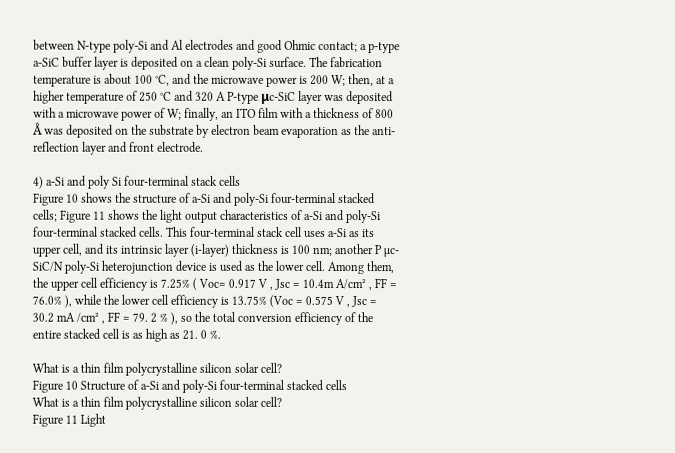between N-type poly-Si and Al electrodes and good Ohmic contact; a p-type a-SiC buffer layer is deposited on a clean poly-Si surface. The fabrication temperature is about 100 °C, and the microwave power is 200 W; then, at a higher temperature of 250 °C and 320 A P-type μc-SiC layer was deposited with a microwave power of W; finally, an ITO film with a thickness of 800 Å was deposited on the substrate by electron beam evaporation as the anti-reflection layer and front electrode.

4) a-Si and poly Si four-terminal stack cells
Figure 10 shows the structure of a-Si and poly-Si four-terminal stacked cells; Figure 11 shows the light output characteristics of a-Si and poly-Si four-terminal stacked cells. This four-terminal stack cell uses a-Si as its upper cell, and its intrinsic layer (i-layer) thickness is 100 nm; another P µc-SiC/N poly-Si heterojunction device is used as the lower cell. Among them, the upper cell efficiency is 7.25% ( Voc= 0.917 V , Jsc = 10.4m A/cm² , FF = 76.0% ), while the lower cell efficiency is 13.75% (Voc = 0.575 V , Jsc = 30.2 mA /cm² , FF = 79. 2 % ), so the total conversion efficiency of the entire stacked cell is as high as 21. 0 %.

What is a thin film polycrystalline silicon solar cell?
Figure 10 Structure of a-Si and poly-Si four-terminal stacked cells
What is a thin film polycrystalline silicon solar cell?
Figure 11 Light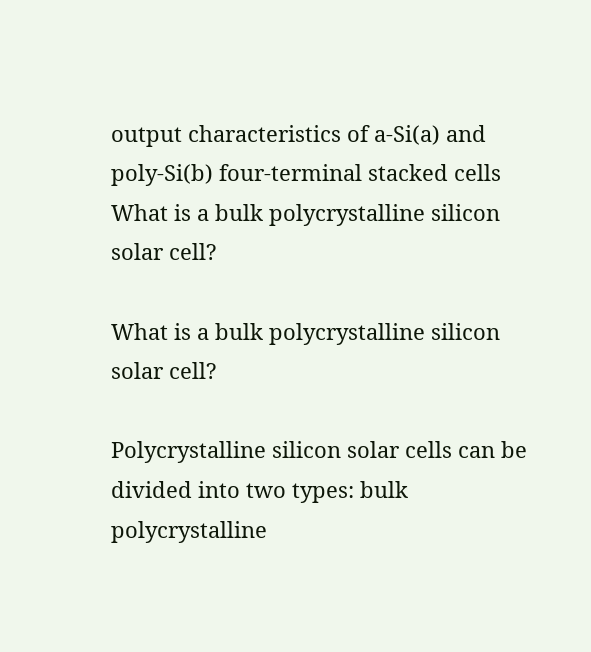output characteristics of a-Si(a) and poly-Si(b) four-terminal stacked cells
What is a bulk polycrystalline silicon solar cell?

What is a bulk polycrystalline silicon solar cell?

Polycrystalline silicon solar cells can be divided into two types: bulk polycrystalline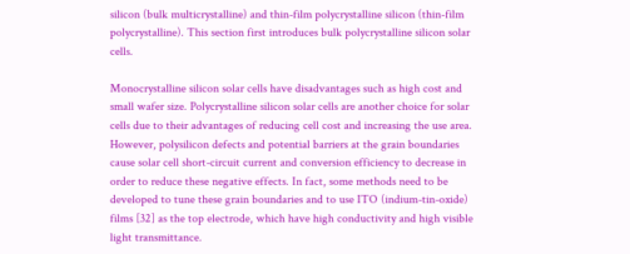silicon (bulk multicrystalline) and thin-film polycrystalline silicon (thin-film polycrystalline). This section first introduces bulk polycrystalline silicon solar cells.

Monocrystalline silicon solar cells have disadvantages such as high cost and small wafer size. Polycrystalline silicon solar cells are another choice for solar cells due to their advantages of reducing cell cost and increasing the use area. However, polysilicon defects and potential barriers at the grain boundaries cause solar cell short-circuit current and conversion efficiency to decrease in order to reduce these negative effects. In fact, some methods need to be developed to tune these grain boundaries and to use ITO (indium-tin-oxide) films [32] as the top electrode, which have high conductivity and high visible light transmittance.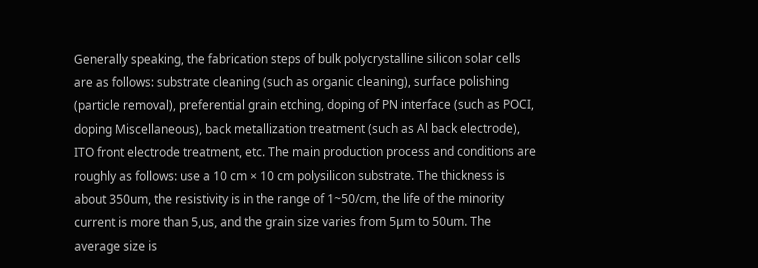Generally speaking, the fabrication steps of bulk polycrystalline silicon solar cells are as follows: substrate cleaning (such as organic cleaning), surface polishing (particle removal), preferential grain etching, doping of PN interface (such as POCI, doping Miscellaneous), back metallization treatment (such as Al back electrode), ITO front electrode treatment, etc. The main production process and conditions are roughly as follows: use a 10 cm × 10 cm polysilicon substrate. The thickness is about 350um, the resistivity is in the range of 1~50/cm, the life of the minority current is more than 5,us, and the grain size varies from 5μm to 50um. The average size is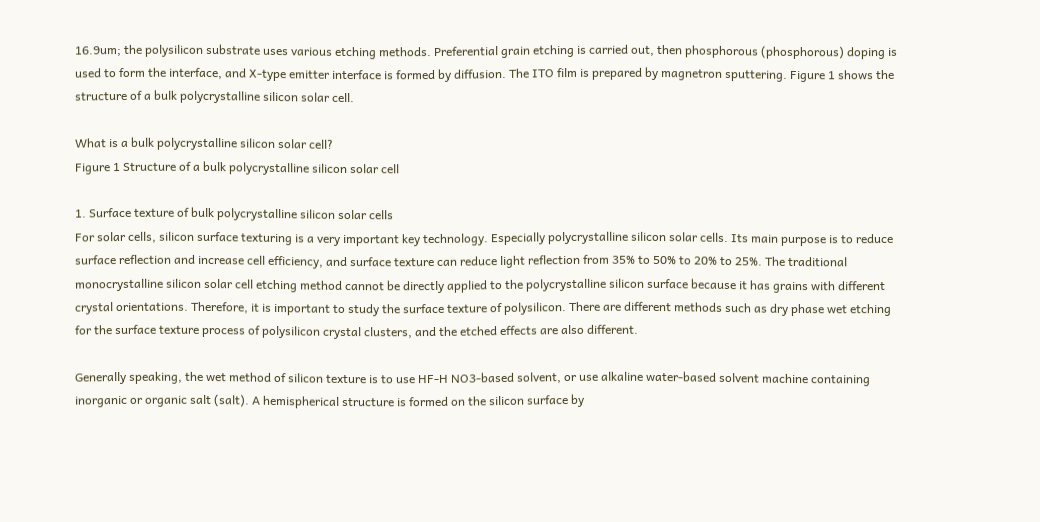16.9um; the polysilicon substrate uses various etching methods. Preferential grain etching is carried out, then phosphorous (phosphorous) doping is used to form the interface, and X-type emitter interface is formed by diffusion. The ITO film is prepared by magnetron sputtering. Figure 1 shows the structure of a bulk polycrystalline silicon solar cell.

What is a bulk polycrystalline silicon solar cell?
Figure 1 Structure of a bulk polycrystalline silicon solar cell

1. Surface texture of bulk polycrystalline silicon solar cells
For solar cells, silicon surface texturing is a very important key technology. Especially polycrystalline silicon solar cells. Its main purpose is to reduce surface reflection and increase cell efficiency, and surface texture can reduce light reflection from 35% to 50% to 20% to 25%. The traditional monocrystalline silicon solar cell etching method cannot be directly applied to the polycrystalline silicon surface because it has grains with different crystal orientations. Therefore, it is important to study the surface texture of polysilicon. There are different methods such as dry phase wet etching for the surface texture process of polysilicon crystal clusters, and the etched effects are also different.

Generally speaking, the wet method of silicon texture is to use HF-H NO3-based solvent, or use alkaline water-based solvent machine containing inorganic or organic salt (salt). A hemispherical structure is formed on the silicon surface by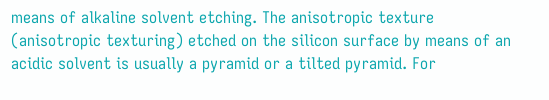means of alkaline solvent etching. The anisotropic texture (anisotropic texturing) etched on the silicon surface by means of an acidic solvent is usually a pyramid or a tilted pyramid. For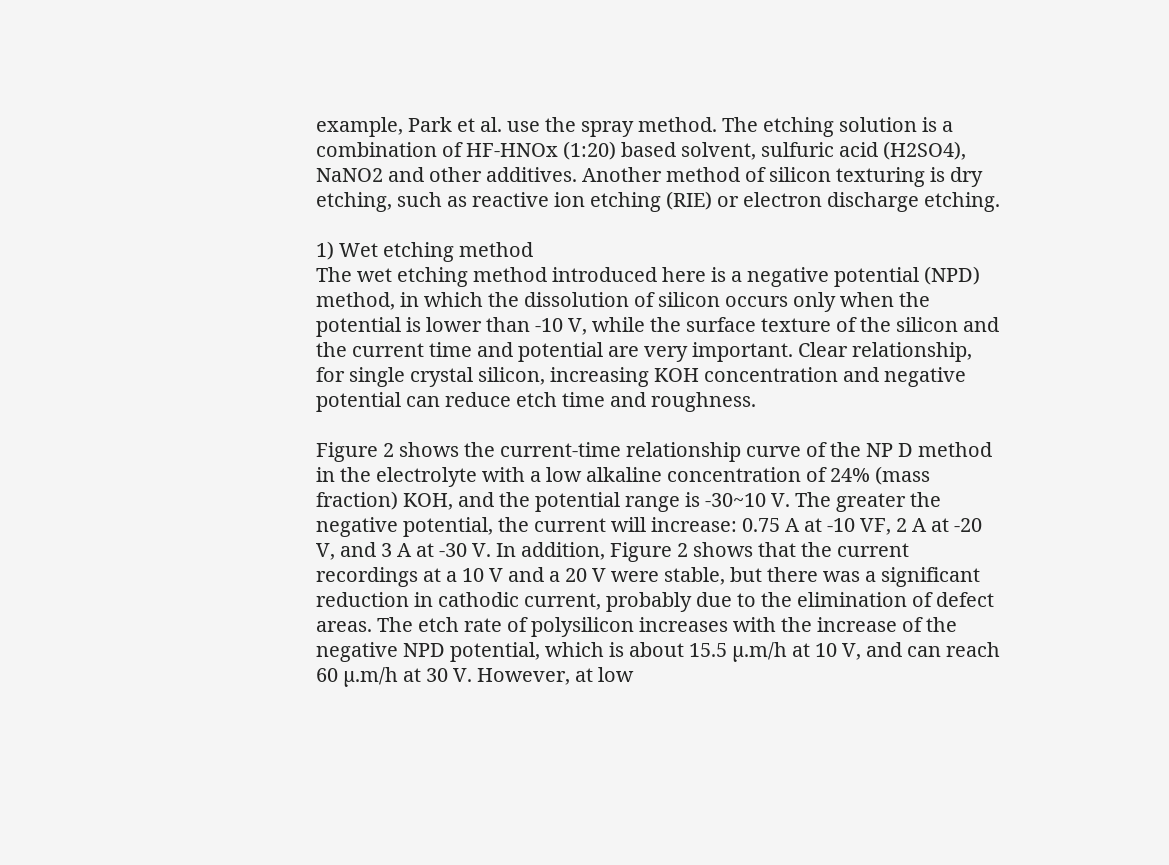example, Park et al. use the spray method. The etching solution is a combination of HF-HNOx (1:20) based solvent, sulfuric acid (H2SO4), NaNO2 and other additives. Another method of silicon texturing is dry etching, such as reactive ion etching (RIE) or electron discharge etching.

1) Wet etching method
The wet etching method introduced here is a negative potential (NPD) method, in which the dissolution of silicon occurs only when the potential is lower than -10 V, while the surface texture of the silicon and the current time and potential are very important. Clear relationship, for single crystal silicon, increasing KOH concentration and negative potential can reduce etch time and roughness.

Figure 2 shows the current-time relationship curve of the NP D method in the electrolyte with a low alkaline concentration of 24% (mass fraction) KOH, and the potential range is -30~10 V. The greater the negative potential, the current will increase: 0.75 A at -10 VF, 2 A at -20 V, and 3 A at -30 V. In addition, Figure 2 shows that the current recordings at a 10 V and a 20 V were stable, but there was a significant reduction in cathodic current, probably due to the elimination of defect areas. The etch rate of polysilicon increases with the increase of the negative NPD potential, which is about 15.5 µ.m/h at 10 V, and can reach 60 µ.m/h at 30 V. However, at low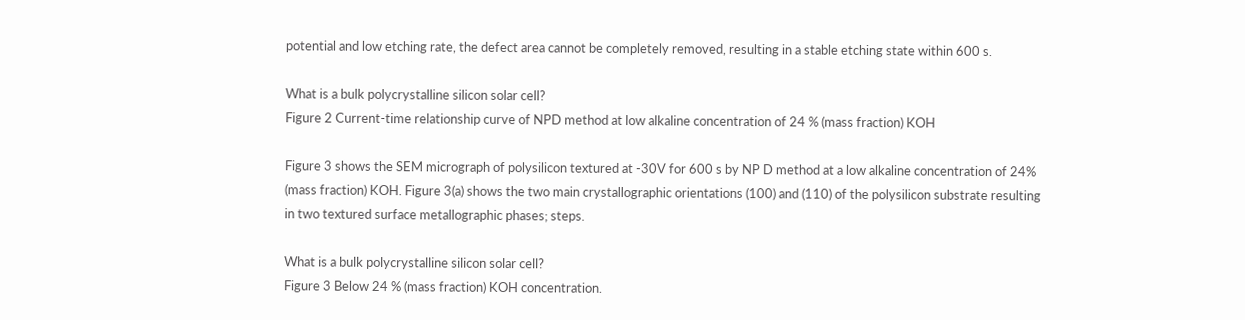potential and low etching rate, the defect area cannot be completely removed, resulting in a stable etching state within 600 s.

What is a bulk polycrystalline silicon solar cell?
Figure 2 Current-time relationship curve of NPD method at low alkaline concentration of 24 % (mass fraction) KOH

Figure 3 shows the SEM micrograph of polysilicon textured at -30V for 600 s by NP D method at a low alkaline concentration of 24% (mass fraction) KOH. Figure 3(a) shows the two main crystallographic orientations (100) and (110) of the polysilicon substrate resulting in two textured surface metallographic phases; steps.

What is a bulk polycrystalline silicon solar cell?
Figure 3 Below 24 % (mass fraction) KOH concentration.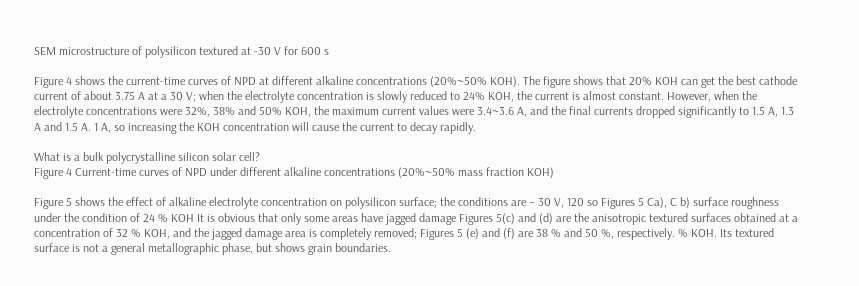SEM microstructure of polysilicon textured at -30 V for 600 s

Figure 4 shows the current-time curves of NPD at different alkaline concentrations (20%~50% KOH). The figure shows that 20% KOH can get the best cathode current of about 3.75 A at a 30 V; when the electrolyte concentration is slowly reduced to 24% KOH, the current is almost constant. However, when the electrolyte concentrations were 32%, 38% and 50% KOH, the maximum current values were 3.4~3.6 A, and the final currents dropped significantly to 1.5 A, 1.3 A and 1.5 A. 1 A, so increasing the KOH concentration will cause the current to decay rapidly.

What is a bulk polycrystalline silicon solar cell?
Figure 4 Current-time curves of NPD under different alkaline concentrations (20%~50% mass fraction KOH)

Figure 5 shows the effect of alkaline electrolyte concentration on polysilicon surface; the conditions are – 30 V, 120 so Figures 5 Ca), C b) surface roughness under the condition of 24 % KOH It is obvious that only some areas have jagged damage Figures 5(c) and (d) are the anisotropic textured surfaces obtained at a concentration of 32 % KOH, and the jagged damage area is completely removed; Figures 5 (e) and (f) are 38 % and 50 %, respectively. % KOH. Its textured surface is not a general metallographic phase, but shows grain boundaries.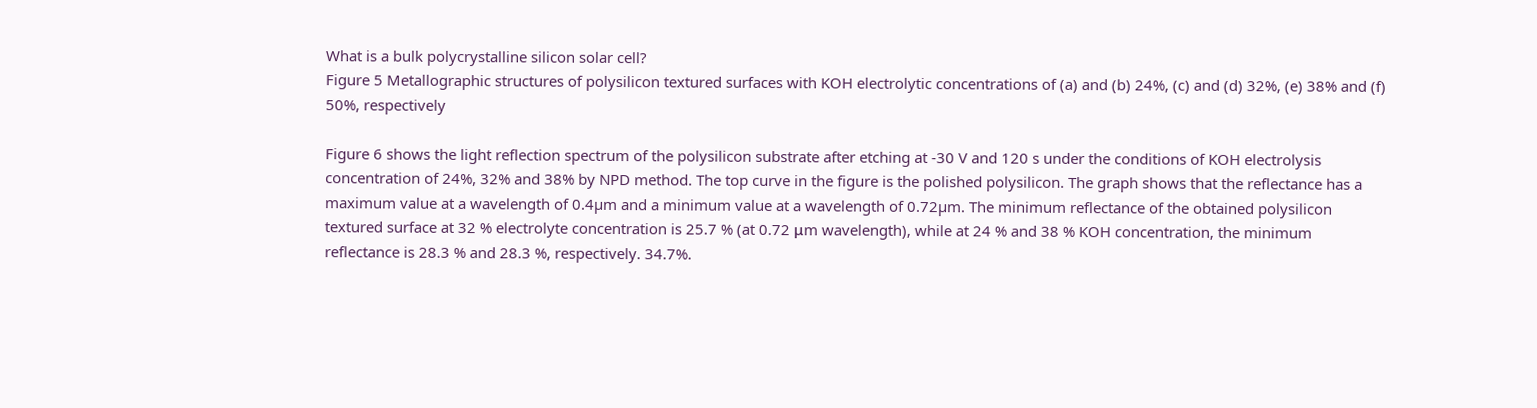What is a bulk polycrystalline silicon solar cell?
Figure 5 Metallographic structures of polysilicon textured surfaces with KOH electrolytic concentrations of (a) and (b) 24%, (c) and (d) 32%, (e) 38% and (f) 50%, respectively

Figure 6 shows the light reflection spectrum of the polysilicon substrate after etching at -30 V and 120 s under the conditions of KOH electrolysis concentration of 24%, 32% and 38% by NPD method. The top curve in the figure is the polished polysilicon. The graph shows that the reflectance has a maximum value at a wavelength of 0.4µm and a minimum value at a wavelength of 0.72µm. The minimum reflectance of the obtained polysilicon textured surface at 32 % electrolyte concentration is 25.7 % (at 0.72 μm wavelength), while at 24 % and 38 % KOH concentration, the minimum reflectance is 28.3 % and 28.3 %, respectively. 34.7%.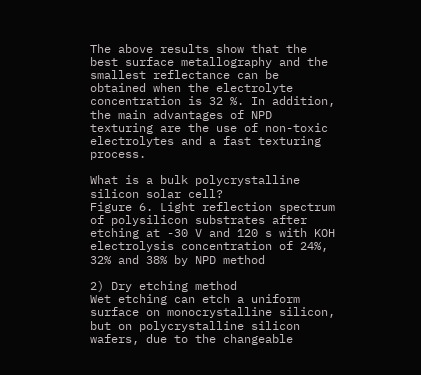The above results show that the best surface metallography and the smallest reflectance can be obtained when the electrolyte concentration is 32 %. In addition, the main advantages of NPD texturing are the use of non-toxic electrolytes and a fast texturing process.

What is a bulk polycrystalline silicon solar cell?
Figure 6. Light reflection spectrum of polysilicon substrates after etching at -30 V and 120 s with KOH electrolysis concentration of 24%, 32% and 38% by NPD method

2) Dry etching method
Wet etching can etch a uniform surface on monocrystalline silicon, but on polycrystalline silicon wafers, due to the changeable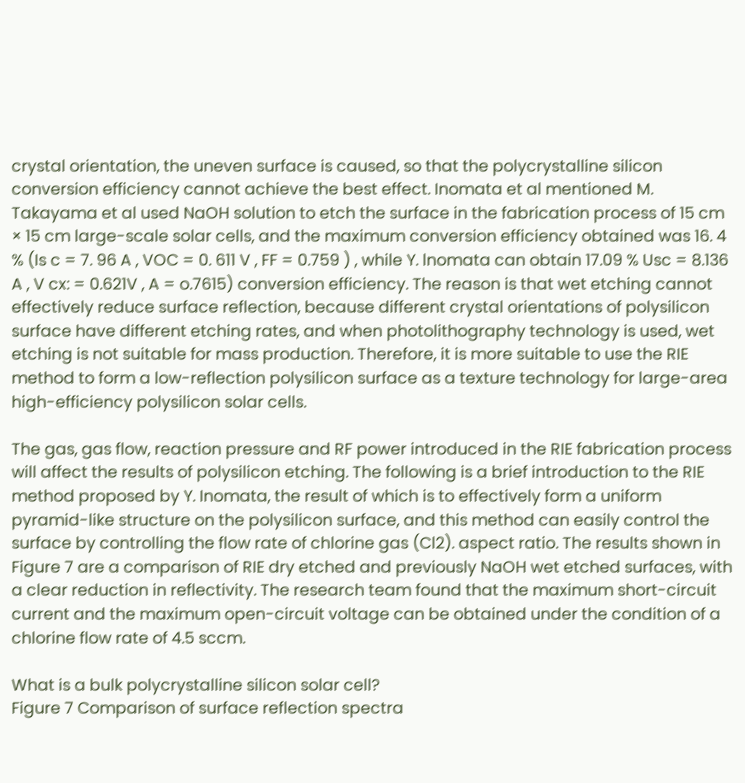crystal orientation, the uneven surface is caused, so that the polycrystalline silicon conversion efficiency cannot achieve the best effect. Inomata et al mentioned M. Takayama et al used NaOH solution to etch the surface in the fabrication process of 15 cm × 15 cm large-scale solar cells, and the maximum conversion efficiency obtained was 16. 4 % (Is c = 7. 96 A , VOC = 0. 611 V , FF = 0.759 ) , while Y. lnomata can obtain 17.09 % Usc = 8.136 A , V cx: = 0.621V , A = o.7615) conversion efficiency. The reason is that wet etching cannot effectively reduce surface reflection, because different crystal orientations of polysilicon surface have different etching rates, and when photolithography technology is used, wet etching is not suitable for mass production. Therefore, it is more suitable to use the RIE method to form a low-reflection polysilicon surface as a texture technology for large-area high-efficiency polysilicon solar cells.

The gas, gas flow, reaction pressure and RF power introduced in the RIE fabrication process will affect the results of polysilicon etching. The following is a brief introduction to the RIE method proposed by Y. Inomata, the result of which is to effectively form a uniform pyramid-like structure on the polysilicon surface, and this method can easily control the surface by controlling the flow rate of chlorine gas (Cl2). aspect ratio. The results shown in Figure 7 are a comparison of RIE dry etched and previously NaOH wet etched surfaces, with a clear reduction in reflectivity. The research team found that the maximum short-circuit current and the maximum open-circuit voltage can be obtained under the condition of a chlorine flow rate of 4.5 sccm.

What is a bulk polycrystalline silicon solar cell?
Figure 7 Comparison of surface reflection spectra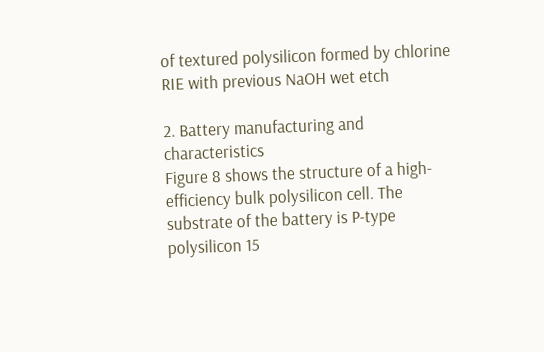of textured polysilicon formed by chlorine RIE with previous NaOH wet etch

2. Battery manufacturing and characteristics
Figure 8 shows the structure of a high-efficiency bulk polysilicon cell. The substrate of the battery is P-type polysilicon 15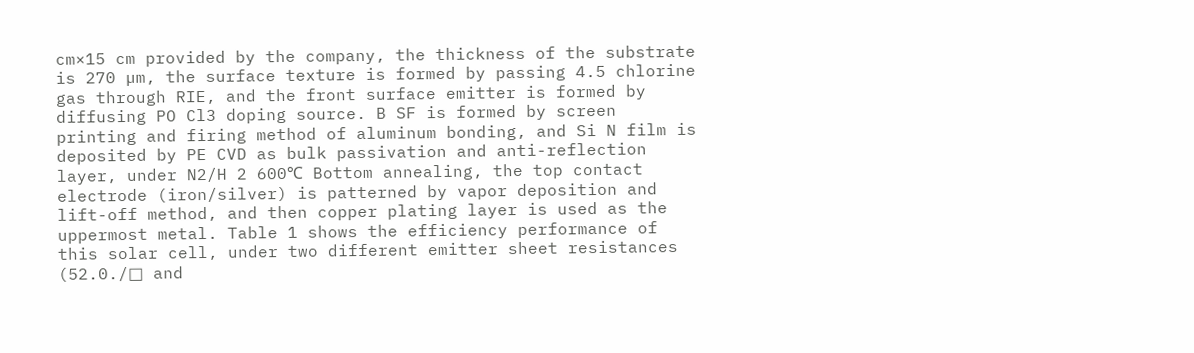cm×15 cm provided by the company, the thickness of the substrate is 270 µm, the surface texture is formed by passing 4.5 chlorine gas through RIE, and the front surface emitter is formed by diffusing PO Cl3 doping source. B SF is formed by screen printing and firing method of aluminum bonding, and Si N film is deposited by PE CVD as bulk passivation and anti-reflection layer, under N2/H 2 600℃ Bottom annealing, the top contact electrode (iron/silver) is patterned by vapor deposition and lift-off method, and then copper plating layer is used as the uppermost metal. Table 1 shows the efficiency performance of this solar cell, under two different emitter sheet resistances (52.0./□ and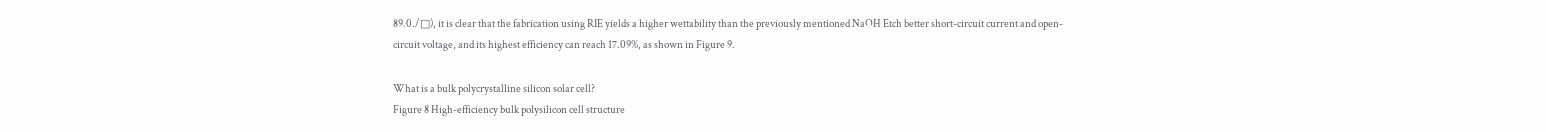89.0./□), it is clear that the fabrication using RIE yields a higher wettability than the previously mentioned NaOH Etch better short-circuit current and open-circuit voltage, and its highest efficiency can reach 17.09%, as shown in Figure 9.

What is a bulk polycrystalline silicon solar cell?
Figure 8 High-efficiency bulk polysilicon cell structure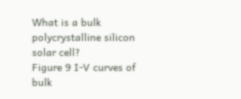What is a bulk polycrystalline silicon solar cell?
Figure 9 I-V curves of bulk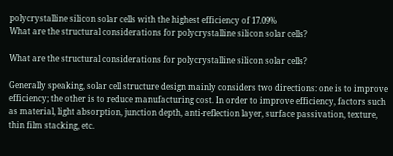polycrystalline silicon solar cells with the highest efficiency of 17.09%
What are the structural considerations for polycrystalline silicon solar cells?

What are the structural considerations for polycrystalline silicon solar cells?

Generally speaking, solar cell structure design mainly considers two directions: one is to improve efficiency; the other is to reduce manufacturing cost. In order to improve efficiency, factors such as material, light absorption, junction depth, anti-reflection layer, surface passivation, texture, thin film stacking, etc.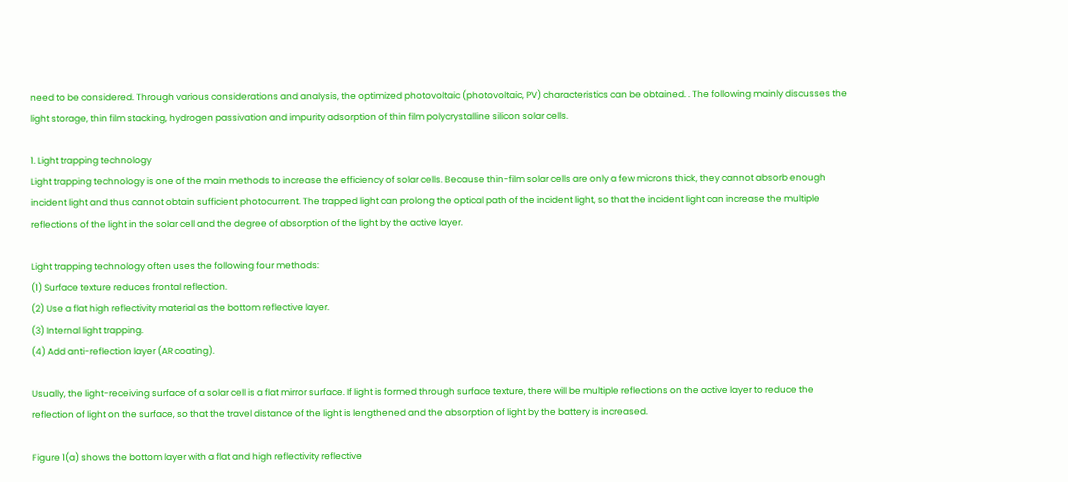need to be considered. Through various considerations and analysis, the optimized photovoltaic (photovoltaic, PV) characteristics can be obtained. . The following mainly discusses the light storage, thin film stacking, hydrogen passivation and impurity adsorption of thin film polycrystalline silicon solar cells.

1. Light trapping technology
Light trapping technology is one of the main methods to increase the efficiency of solar cells. Because thin-film solar cells are only a few microns thick, they cannot absorb enough incident light and thus cannot obtain sufficient photocurrent. The trapped light can prolong the optical path of the incident light, so that the incident light can increase the multiple reflections of the light in the solar cell and the degree of absorption of the light by the active layer.

Light trapping technology often uses the following four methods:
(1) Surface texture reduces frontal reflection.
(2) Use a flat high reflectivity material as the bottom reflective layer.
(3) Internal light trapping.
(4) Add anti-reflection layer (AR coating).

Usually, the light-receiving surface of a solar cell is a flat mirror surface. If light is formed through surface texture, there will be multiple reflections on the active layer to reduce the reflection of light on the surface, so that the travel distance of the light is lengthened and the absorption of light by the battery is increased.

Figure 1(a) shows the bottom layer with a flat and high reflectivity reflective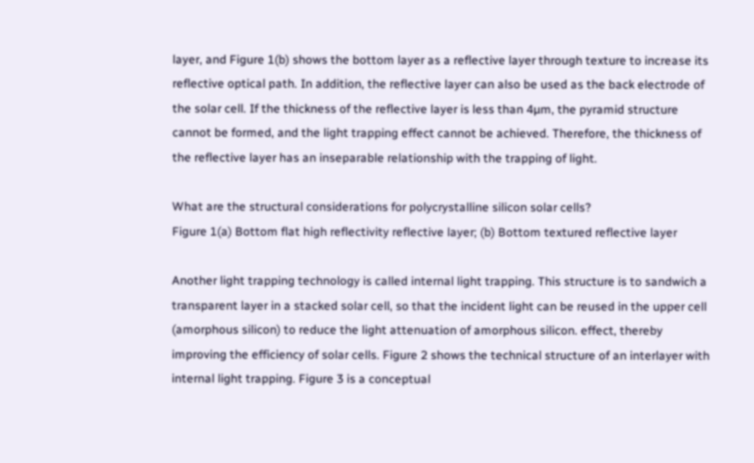layer, and Figure 1(b) shows the bottom layer as a reflective layer through texture to increase its reflective optical path. In addition, the reflective layer can also be used as the back electrode of the solar cell. If the thickness of the reflective layer is less than 4µm, the pyramid structure cannot be formed, and the light trapping effect cannot be achieved. Therefore, the thickness of the reflective layer has an inseparable relationship with the trapping of light.

What are the structural considerations for polycrystalline silicon solar cells?
Figure 1(a) Bottom flat high reflectivity reflective layer; (b) Bottom textured reflective layer

Another light trapping technology is called internal light trapping. This structure is to sandwich a transparent layer in a stacked solar cell, so that the incident light can be reused in the upper cell (amorphous silicon) to reduce the light attenuation of amorphous silicon. effect, thereby improving the efficiency of solar cells. Figure 2 shows the technical structure of an interlayer with internal light trapping. Figure 3 is a conceptual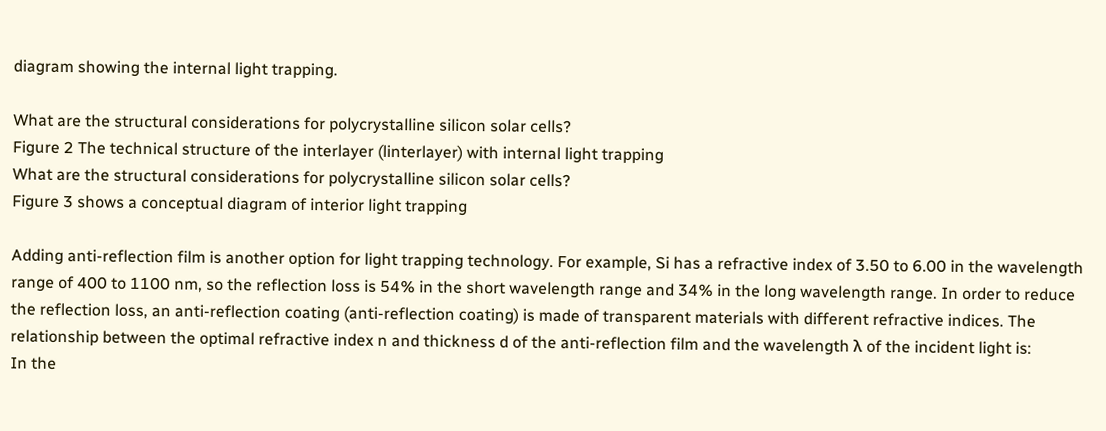diagram showing the internal light trapping.

What are the structural considerations for polycrystalline silicon solar cells?
Figure 2 The technical structure of the interlayer (linterlayer) with internal light trapping
What are the structural considerations for polycrystalline silicon solar cells?
Figure 3 shows a conceptual diagram of interior light trapping

Adding anti-reflection film is another option for light trapping technology. For example, Si has a refractive index of 3.50 to 6.00 in the wavelength range of 400 to 1100 nm, so the reflection loss is 54% in the short wavelength range and 34% in the long wavelength range. In order to reduce the reflection loss, an anti-reflection coating (anti-reflection coating) is made of transparent materials with different refractive indices. The relationship between the optimal refractive index n and thickness d of the anti-reflection film and the wavelength λ of the incident light is:
In the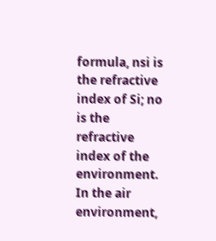formula, nsi is the refractive index of Si; no is the refractive index of the environment. In the air environment,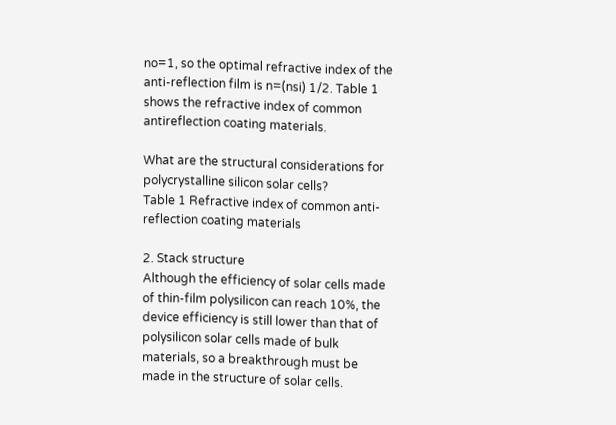no=1, so the optimal refractive index of the anti-reflection film is n=(nsi) 1/2. Table 1 shows the refractive index of common antireflection coating materials.

What are the structural considerations for polycrystalline silicon solar cells?
Table 1 Refractive index of common anti-reflection coating materials

2. Stack structure
Although the efficiency of solar cells made of thin-film polysilicon can reach 10%, the device efficiency is still lower than that of polysilicon solar cells made of bulk materials, so a breakthrough must be made in the structure of solar cells.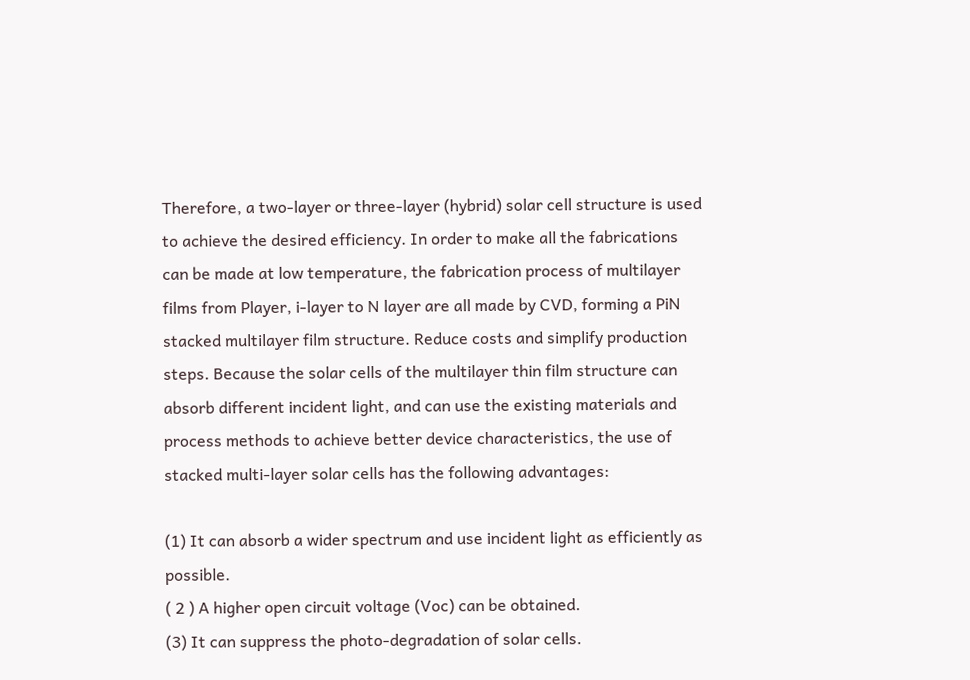Therefore, a two-layer or three-layer (hybrid) solar cell structure is used to achieve the desired efficiency. In order to make all the fabrications can be made at low temperature, the fabrication process of multilayer films from Player, i-layer to N layer are all made by CVD, forming a PiN stacked multilayer film structure. Reduce costs and simplify production steps. Because the solar cells of the multilayer thin film structure can absorb different incident light, and can use the existing materials and process methods to achieve better device characteristics, the use of stacked multi-layer solar cells has the following advantages:

(1) It can absorb a wider spectrum and use incident light as efficiently as possible.
( 2 ) A higher open circuit voltage (Voc) can be obtained.
(3) It can suppress the photo-degradation of solar cells.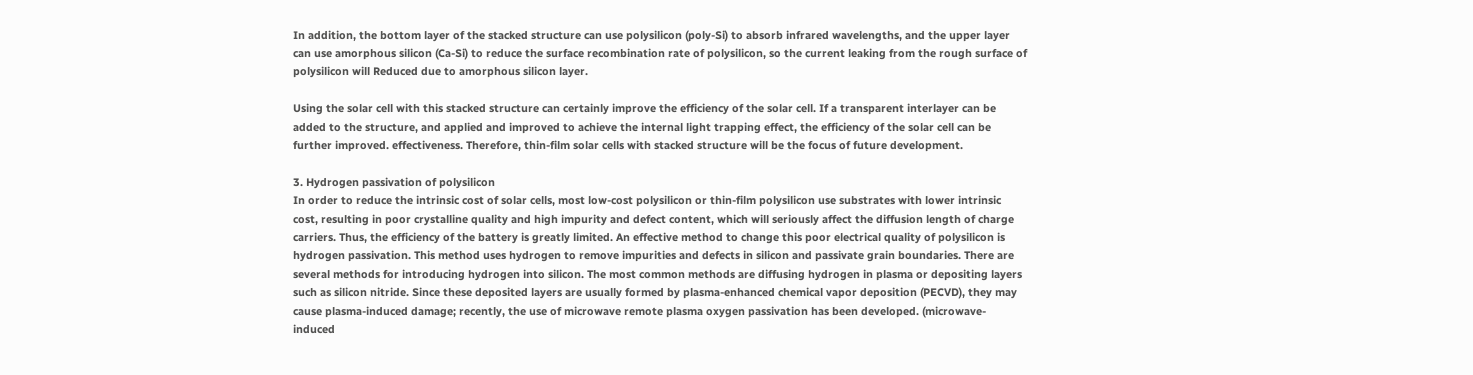In addition, the bottom layer of the stacked structure can use polysilicon (poly-Si) to absorb infrared wavelengths, and the upper layer can use amorphous silicon (Ca-Si) to reduce the surface recombination rate of polysilicon, so the current leaking from the rough surface of polysilicon will Reduced due to amorphous silicon layer.

Using the solar cell with this stacked structure can certainly improve the efficiency of the solar cell. If a transparent interlayer can be added to the structure, and applied and improved to achieve the internal light trapping effect, the efficiency of the solar cell can be further improved. effectiveness. Therefore, thin-film solar cells with stacked structure will be the focus of future development.

3. Hydrogen passivation of polysilicon
In order to reduce the intrinsic cost of solar cells, most low-cost polysilicon or thin-film polysilicon use substrates with lower intrinsic cost, resulting in poor crystalline quality and high impurity and defect content, which will seriously affect the diffusion length of charge carriers. Thus, the efficiency of the battery is greatly limited. An effective method to change this poor electrical quality of polysilicon is hydrogen passivation. This method uses hydrogen to remove impurities and defects in silicon and passivate grain boundaries. There are several methods for introducing hydrogen into silicon. The most common methods are diffusing hydrogen in plasma or depositing layers such as silicon nitride. Since these deposited layers are usually formed by plasma-enhanced chemical vapor deposition (PECVD), they may cause plasma-induced damage; recently, the use of microwave remote plasma oxygen passivation has been developed. (microwave-induced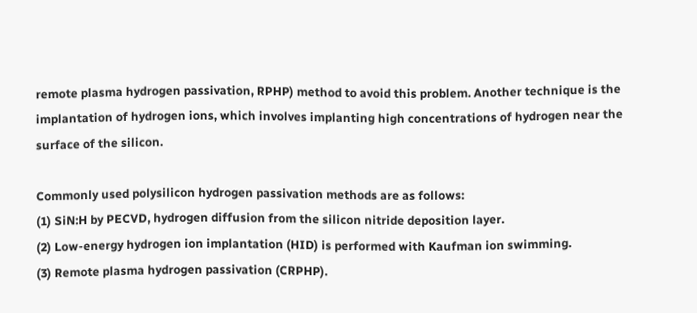remote plasma hydrogen passivation, RPHP) method to avoid this problem. Another technique is the implantation of hydrogen ions, which involves implanting high concentrations of hydrogen near the surface of the silicon.

Commonly used polysilicon hydrogen passivation methods are as follows:
(1) SiN:H by PECVD, hydrogen diffusion from the silicon nitride deposition layer.
(2) Low-energy hydrogen ion implantation (HID) is performed with Kaufman ion swimming.
(3) Remote plasma hydrogen passivation (CRPHP).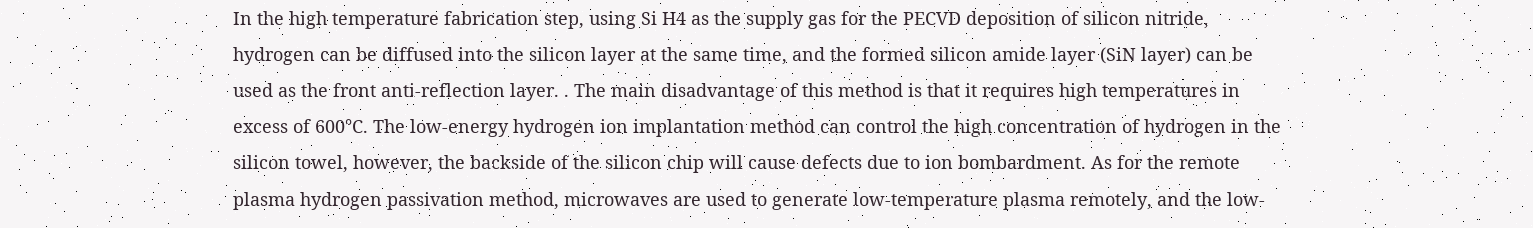In the high temperature fabrication step, using Si H4 as the supply gas for the PECVD deposition of silicon nitride, hydrogen can be diffused into the silicon layer at the same time, and the formed silicon amide layer (SiN layer) can be used as the front anti-reflection layer. . The main disadvantage of this method is that it requires high temperatures in excess of 600°C. The low-energy hydrogen ion implantation method can control the high concentration of hydrogen in the silicon towel, however, the backside of the silicon chip will cause defects due to ion bombardment. As for the remote plasma hydrogen passivation method, microwaves are used to generate low-temperature plasma remotely, and the low-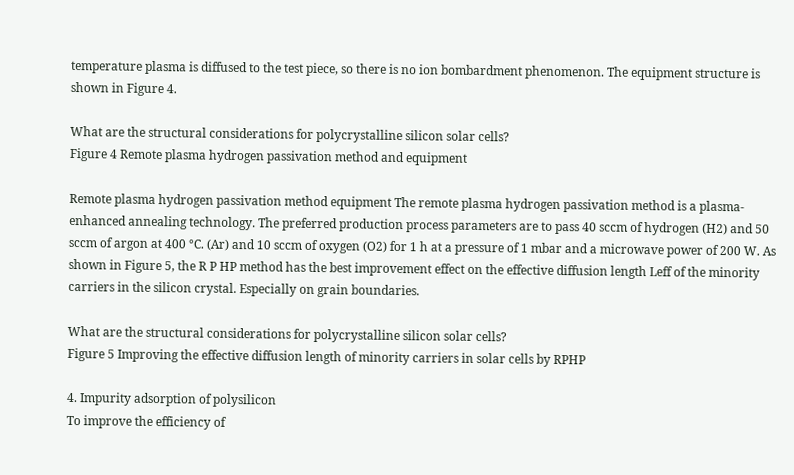temperature plasma is diffused to the test piece, so there is no ion bombardment phenomenon. The equipment structure is shown in Figure 4.

What are the structural considerations for polycrystalline silicon solar cells?
Figure 4 Remote plasma hydrogen passivation method and equipment

Remote plasma hydrogen passivation method equipment The remote plasma hydrogen passivation method is a plasma-enhanced annealing technology. The preferred production process parameters are to pass 40 sccm of hydrogen (H2) and 50 sccm of argon at 400 °C. (Ar) and 10 sccm of oxygen (O2) for 1 h at a pressure of 1 mbar and a microwave power of 200 W. As shown in Figure 5, the R P HP method has the best improvement effect on the effective diffusion length Leff of the minority carriers in the silicon crystal. Especially on grain boundaries.

What are the structural considerations for polycrystalline silicon solar cells?
Figure 5 Improving the effective diffusion length of minority carriers in solar cells by RPHP

4. Impurity adsorption of polysilicon
To improve the efficiency of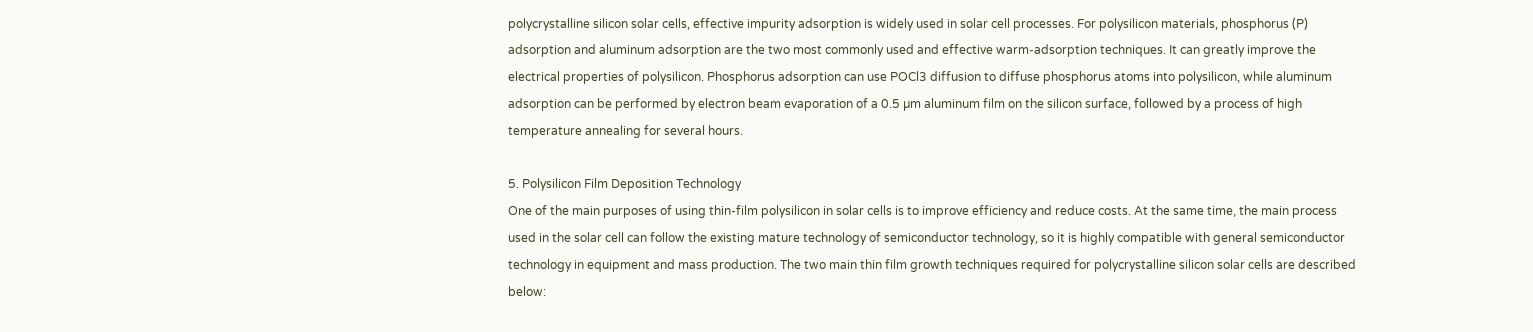polycrystalline silicon solar cells, effective impurity adsorption is widely used in solar cell processes. For polysilicon materials, phosphorus (P) adsorption and aluminum adsorption are the two most commonly used and effective warm-adsorption techniques. It can greatly improve the electrical properties of polysilicon. Phosphorus adsorption can use POCl3 diffusion to diffuse phosphorus atoms into polysilicon, while aluminum adsorption can be performed by electron beam evaporation of a 0.5 µm aluminum film on the silicon surface, followed by a process of high temperature annealing for several hours.

5. Polysilicon Film Deposition Technology
One of the main purposes of using thin-film polysilicon in solar cells is to improve efficiency and reduce costs. At the same time, the main process used in the solar cell can follow the existing mature technology of semiconductor technology, so it is highly compatible with general semiconductor technology in equipment and mass production. The two main thin film growth techniques required for polycrystalline silicon solar cells are described below: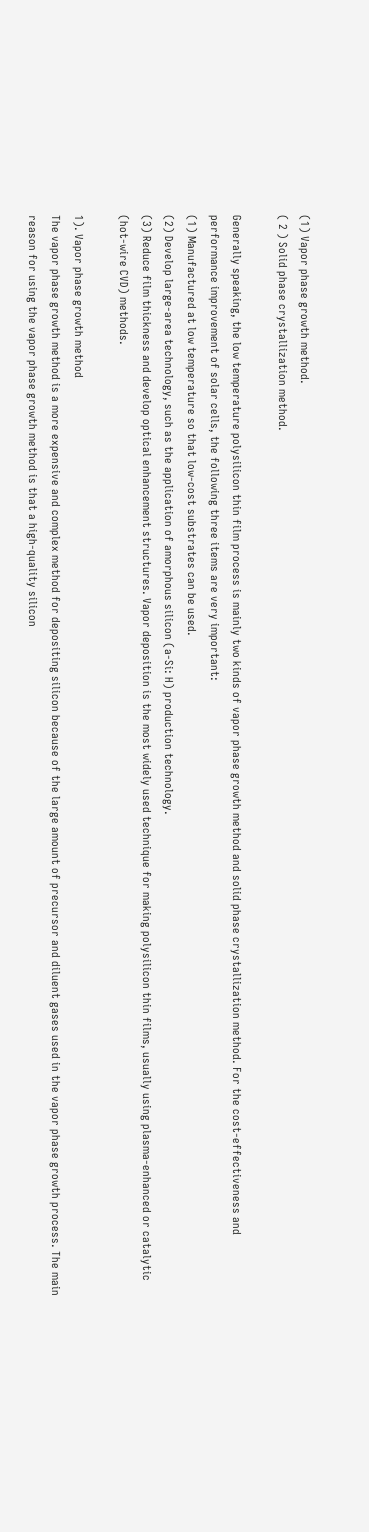(1) Vapor phase growth method.
( 2 ) Solid phase crystallization method.

Generally speaking, the low temperature polysilicon thin film process is mainly two kinds of vapor phase growth method and solid phase crystallization method. For the cost-effectiveness and performance improvement of solar cells, the following three items are very important:
(1) Manufactured at low temperature so that low-cost substrates can be used.
(2) Develop large-area technology, such as the application of amorphous silicon (a-Si: H) production technology.
(3) Reduce film thickness and develop optical enhancement structures. Vapor deposition is the most widely used technique for making polysilicon thin films, usually using plasma-enhanced or catalytic (hot-wire CVD) methods.

1). Vapor phase growth method
The vapor phase growth method is a more expensive and complex method for depositing silicon because of the large amount of precursor and diluent gases used in the vapor phase growth process. The main reason for using the vapor phase growth method is that a high-quality silicon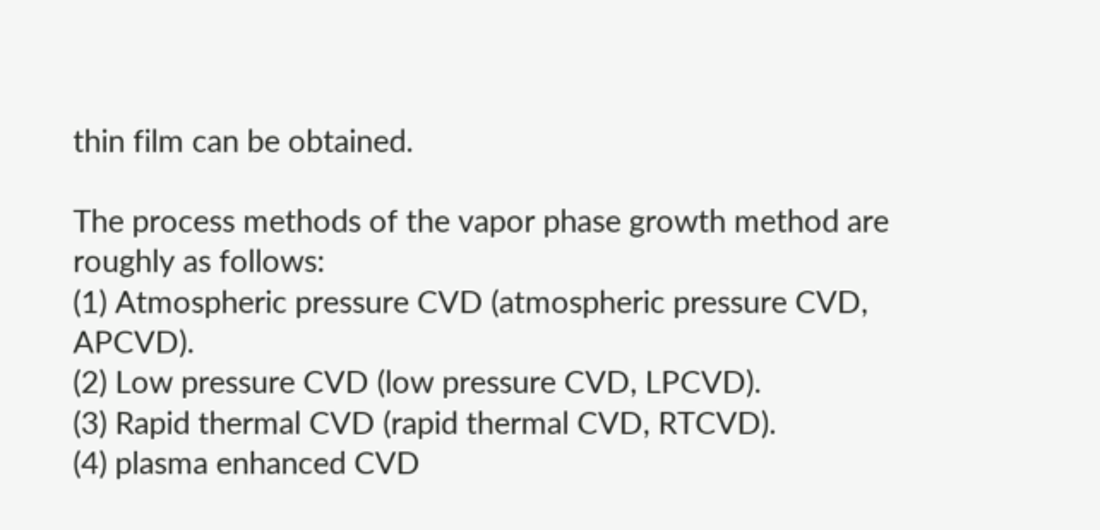thin film can be obtained.

The process methods of the vapor phase growth method are roughly as follows:
(1) Atmospheric pressure CVD (atmospheric pressure CVD, APCVD).
(2) Low pressure CVD (low pressure CVD, LPCVD).
(3) Rapid thermal CVD (rapid thermal CVD, RTCVD).
(4) plasma enhanced CVD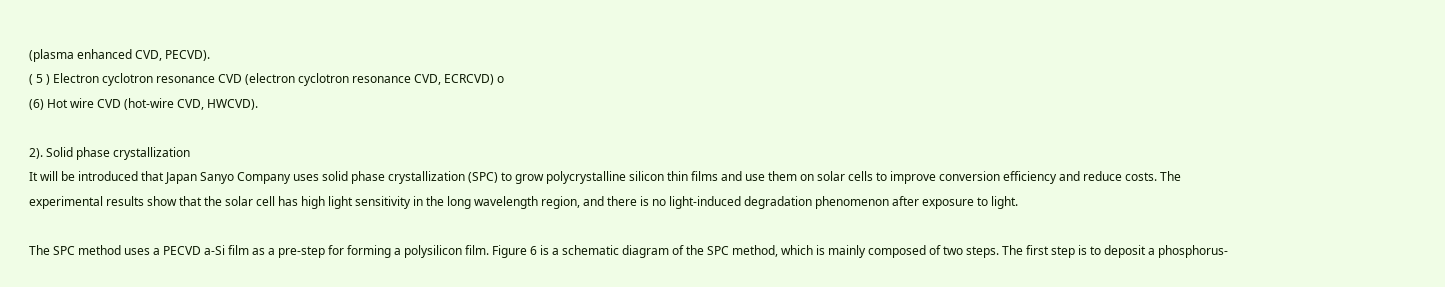(plasma enhanced CVD, PECVD).
( 5 ) Electron cyclotron resonance CVD (electron cyclotron resonance CVD, ECRCVD) o
(6) Hot wire CVD (hot-wire CVD, HWCVD).

2). Solid phase crystallization
It will be introduced that Japan Sanyo Company uses solid phase crystallization (SPC) to grow polycrystalline silicon thin films and use them on solar cells to improve conversion efficiency and reduce costs. The experimental results show that the solar cell has high light sensitivity in the long wavelength region, and there is no light-induced degradation phenomenon after exposure to light.

The SPC method uses a PECVD a-Si film as a pre-step for forming a polysilicon film. Figure 6 is a schematic diagram of the SPC method, which is mainly composed of two steps. The first step is to deposit a phosphorus-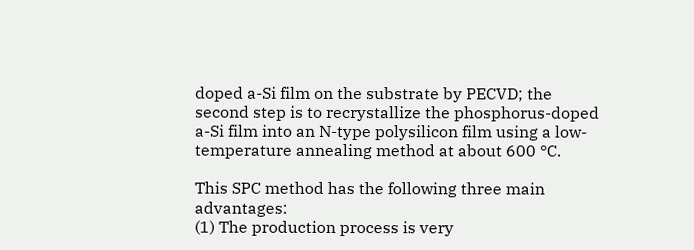doped a-Si film on the substrate by PECVD; the second step is to recrystallize the phosphorus-doped a-Si film into an N-type polysilicon film using a low-temperature annealing method at about 600 °C.

This SPC method has the following three main advantages:
(1) The production process is very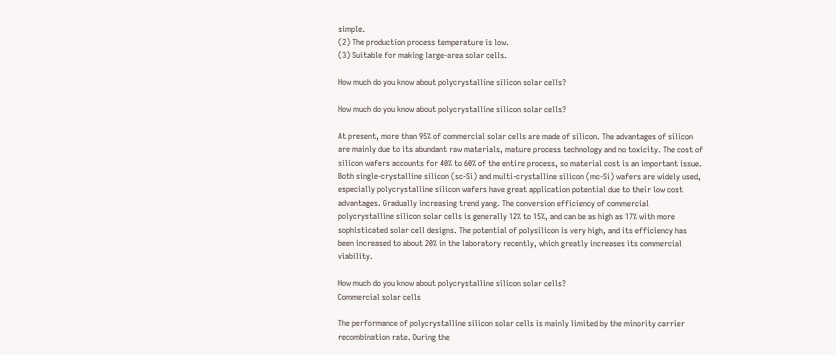simple.
(2) The production process temperature is low.
(3) Suitable for making large-area solar cells.

How much do you know about polycrystalline silicon solar cells?

How much do you know about polycrystalline silicon solar cells?

At present, more than 95% of commercial solar cells are made of silicon. The advantages of silicon are mainly due to its abundant raw materials, mature process technology and no toxicity. The cost of silicon wafers accounts for 40% to 60% of the entire process, so material cost is an important issue. Both single-crystalline silicon (sc-Si) and multi-crystalline silicon (mc-Si) wafers are widely used, especially polycrystalline silicon wafers have great application potential due to their low cost advantages. Gradually increasing trend yang. The conversion efficiency of commercial polycrystalline silicon solar cells is generally 12% to 15%, and can be as high as 17% with more sophisticated solar cell designs. The potential of polysilicon is very high, and its efficiency has been increased to about 20% in the laboratory recently, which greatly increases its commercial viability.

How much do you know about polycrystalline silicon solar cells?
Commercial solar cells

The performance of polycrystalline silicon solar cells is mainly limited by the minority carrier recombination rate. During the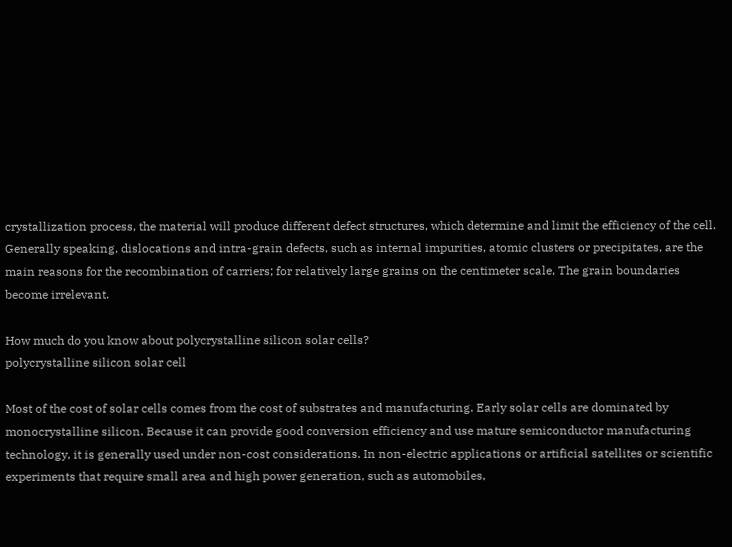crystallization process, the material will produce different defect structures, which determine and limit the efficiency of the cell. Generally speaking, dislocations and intra-grain defects, such as internal impurities, atomic clusters or precipitates, are the main reasons for the recombination of carriers; for relatively large grains on the centimeter scale, The grain boundaries become irrelevant.

How much do you know about polycrystalline silicon solar cells?
polycrystalline silicon solar cell

Most of the cost of solar cells comes from the cost of substrates and manufacturing. Early solar cells are dominated by monocrystalline silicon. Because it can provide good conversion efficiency and use mature semiconductor manufacturing technology, it is generally used under non-cost considerations. In non-electric applications or artificial satellites or scientific experiments that require small area and high power generation, such as automobiles,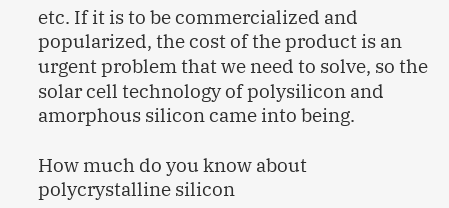etc. If it is to be commercialized and popularized, the cost of the product is an urgent problem that we need to solve, so the solar cell technology of polysilicon and amorphous silicon came into being.

How much do you know about polycrystalline silicon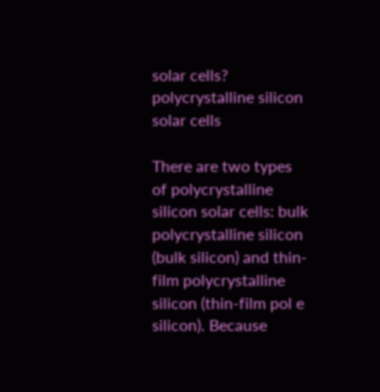solar cells?
polycrystalline silicon solar cells

There are two types of polycrystalline silicon solar cells: bulk polycrystalline silicon (bulk silicon) and thin-film polycrystalline silicon (thin-film pol e silicon). Because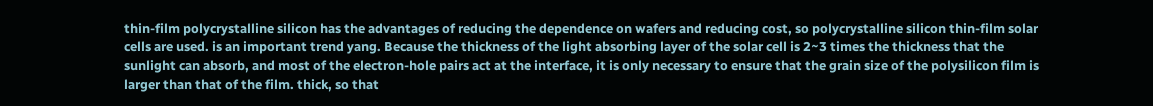thin-film polycrystalline silicon has the advantages of reducing the dependence on wafers and reducing cost, so polycrystalline silicon thin-film solar cells are used. is an important trend yang. Because the thickness of the light absorbing layer of the solar cell is 2~3 times the thickness that the sunlight can absorb, and most of the electron-hole pairs act at the interface, it is only necessary to ensure that the grain size of the polysilicon film is larger than that of the film. thick, so that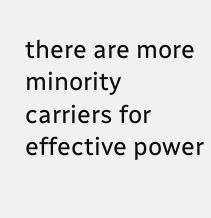there are more minority carriers for effective power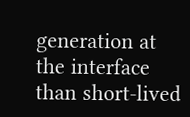generation at the interface than short-lived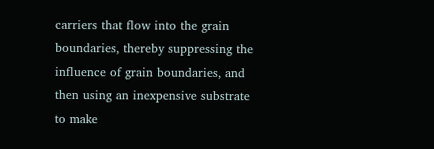carriers that flow into the grain boundaries, thereby suppressing the influence of grain boundaries, and then using an inexpensive substrate to make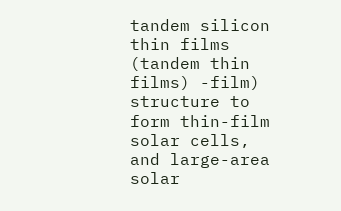tandem silicon thin films (tandem thin films) -film) structure to form thin-film solar cells, and large-area solar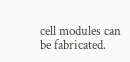cell modules can be fabricated.